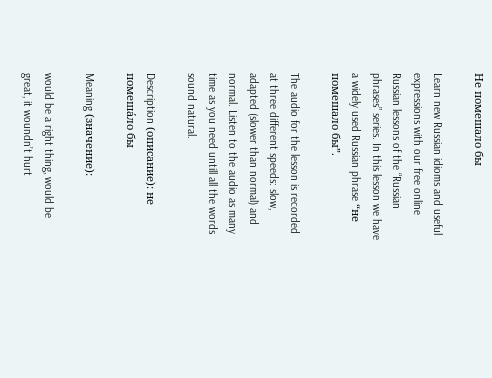Не помешало бы

Learn new Russian idioms and useful expressions with our free online Russian lessons of the “Russian phrases” series. In this lesson we have a widely used Russian phrase “не помешало бы”.

The audio for the lesson is recorded at three different speeds: slow, adapted (slower than normal) and normal. Listen to the audio as many time as you need untill all the words sound natural.

Description (описание): не помеша́ло бы

Meaning (значение):

would be a right thing, would be great, it woundn’t hurt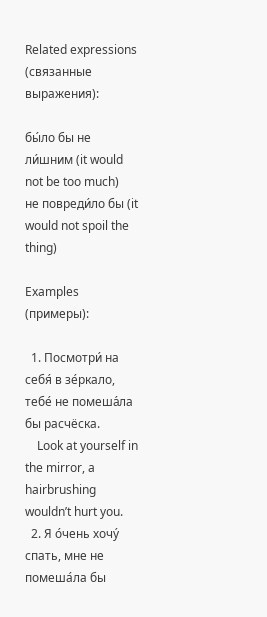Related expressions (связанные выражения):

бы́ло бы не ли́шним (it would not be too much)
не повреди́ло бы (it would not spoil the thing)

Examples (примеры):

  1. Посмотри́ на себя́ в зе́ркало, тебе́ не помеша́ла бы расчёска.
    Look at yourself in the mirror, a hairbrushing wouldn’t hurt you.
  2. Я о́чень хочу́ спать, мне не помеша́ла бы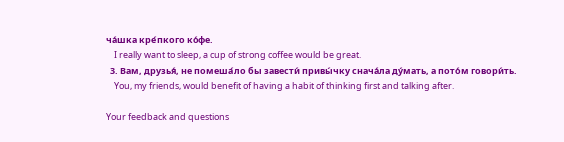ча́шка кре́пкого ко́фе.
    I really want to sleep, a cup of strong coffee would be great.
  3. Вам, друзья́, не помеша́ло бы завести́ привы́чку снача́ла ду́мать, а пото́м говори́ть.
    You, my friends, would benefit of having a habit of thinking first and talking after.

Your feedback and questions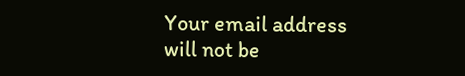Your email address will not be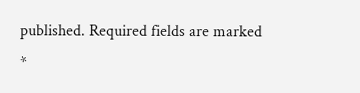published. Required fields are marked *